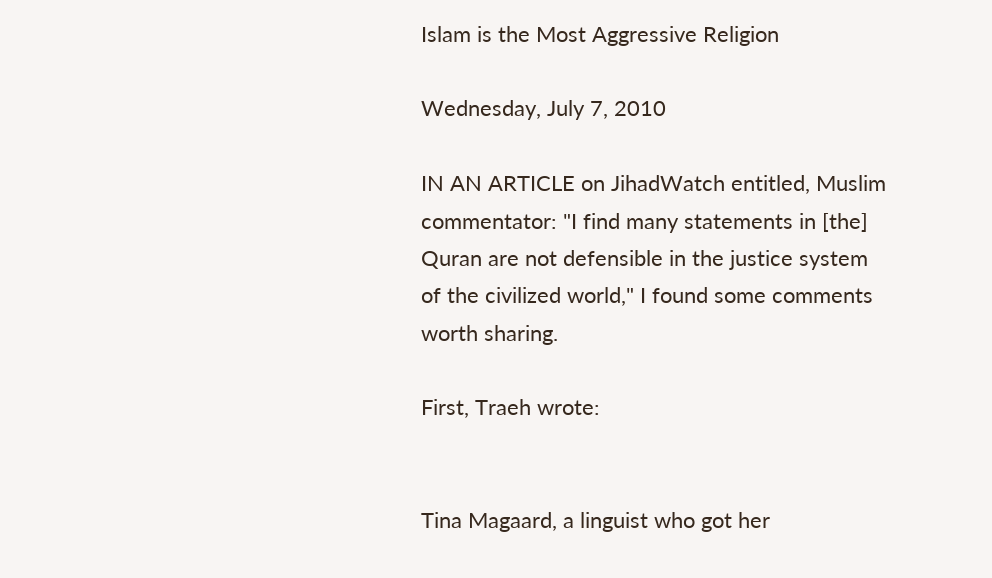Islam is the Most Aggressive Religion

Wednesday, July 7, 2010

IN AN ARTICLE on JihadWatch entitled, Muslim commentator: "I find many statements in [the] Quran are not defensible in the justice system of the civilized world," I found some comments worth sharing.

First, Traeh wrote:


Tina Magaard, a linguist who got her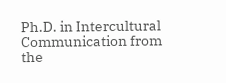Ph.D. in Intercultural Communication from the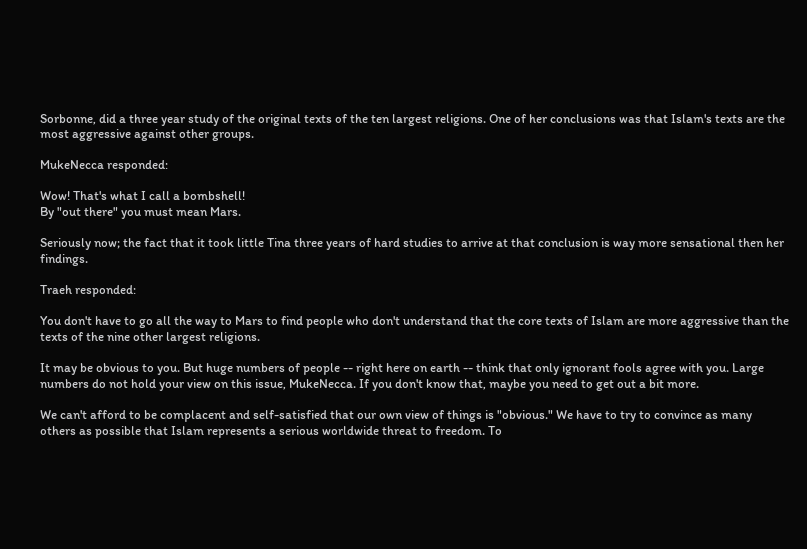Sorbonne, did a three year study of the original texts of the ten largest religions. One of her conclusions was that Islam's texts are the most aggressive against other groups.

MukeNecca responded:

Wow! That's what I call a bombshell!
By "out there" you must mean Mars.

Seriously now; the fact that it took little Tina three years of hard studies to arrive at that conclusion is way more sensational then her findings.

Traeh responded:

You don't have to go all the way to Mars to find people who don't understand that the core texts of Islam are more aggressive than the texts of the nine other largest religions.

It may be obvious to you. But huge numbers of people -- right here on earth -- think that only ignorant fools agree with you. Large numbers do not hold your view on this issue, MukeNecca. If you don't know that, maybe you need to get out a bit more.

We can't afford to be complacent and self-satisfied that our own view of things is "obvious." We have to try to convince as many others as possible that Islam represents a serious worldwide threat to freedom. To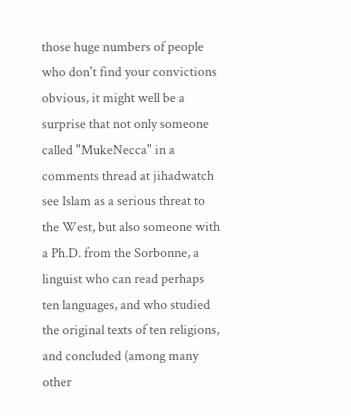those huge numbers of people who don't find your convictions obvious, it might well be a surprise that not only someone called "MukeNecca" in a comments thread at jihadwatch see Islam as a serious threat to the West, but also someone with a Ph.D. from the Sorbonne, a linguist who can read perhaps ten languages, and who studied the original texts of ten religions, and concluded (among many other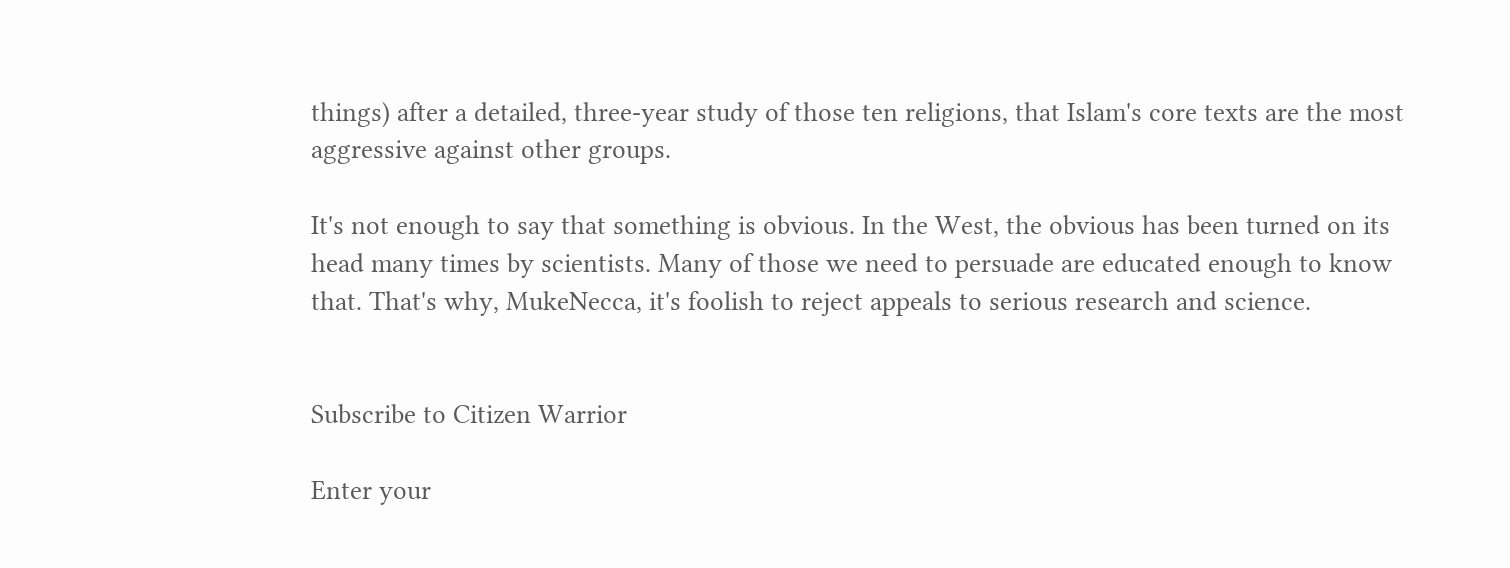things) after a detailed, three-year study of those ten religions, that Islam's core texts are the most aggressive against other groups.

It's not enough to say that something is obvious. In the West, the obvious has been turned on its head many times by scientists. Many of those we need to persuade are educated enough to know that. That's why, MukeNecca, it's foolish to reject appeals to serious research and science.


Subscribe to Citizen Warrior

Enter your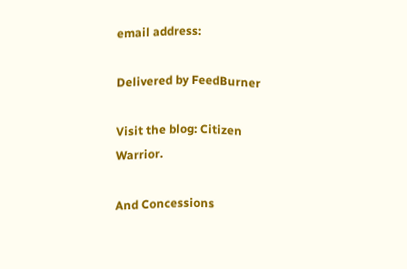email address:

Delivered by FeedBurner

Visit the blog: Citizen Warrior.

And Concessions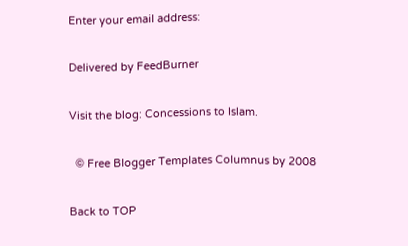Enter your email address:

Delivered by FeedBurner

Visit the blog: Concessions to Islam.

  © Free Blogger Templates Columnus by 2008

Back to TOP